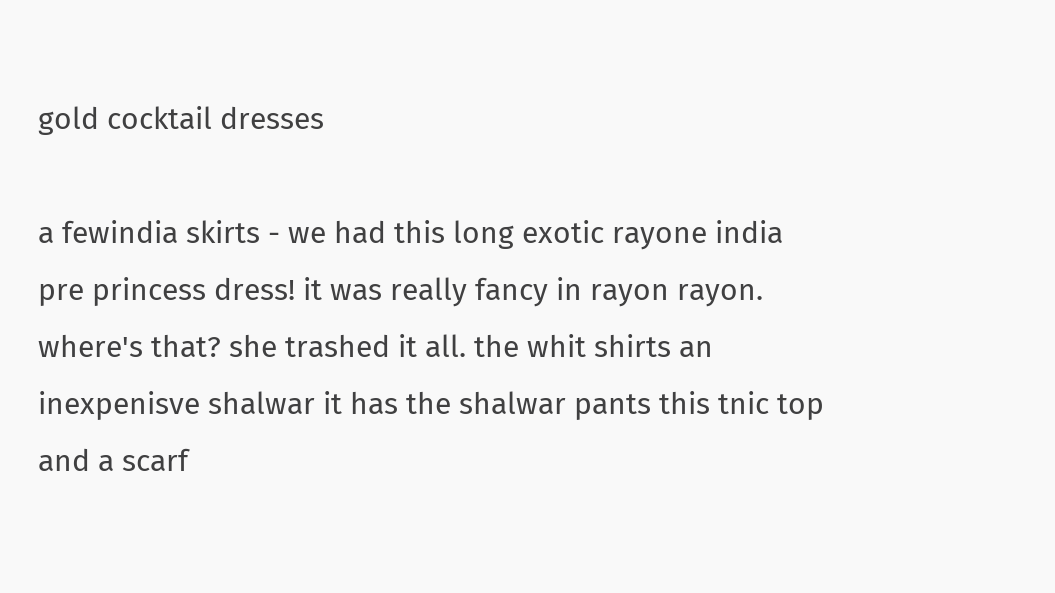gold cocktail dresses

a fewindia skirts - we had this long exotic rayone india pre princess dress! it was really fancy in rayon rayon. where's that? she trashed it all. the whit shirts an inexpenisve shalwar it has the shalwar pants this tnic top and a scarf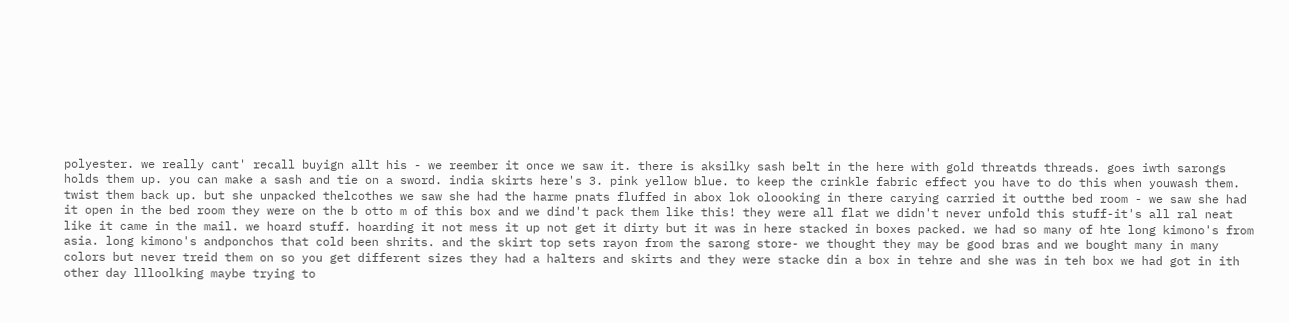polyester. we really cant' recall buyign allt his - we reember it once we saw it. there is aksilky sash belt in the here with gold threatds threads. goes iwth sarongs holds them up. you can make a sash and tie on a sword. india skirts here's 3. pink yellow blue. to keep the crinkle fabric effect you have to do this when youwash them. twist them back up. but she unpacked thelcothes we saw she had the harme pnats fluffed in abox lok oloooking in there carying carried it outthe bed room - we saw she had it open in the bed room they were on the b otto m of this box and we dind't pack them like this! they were all flat we didn't never unfold this stuff-it's all ral neat like it came in the mail. we hoard stuff. hoarding it not mess it up not get it dirty but it was in here stacked in boxes packed. we had so many of hte long kimono's from asia. long kimono's andponchos that cold been shrits. and the skirt top sets rayon from the sarong store- we thought they may be good bras and we bought many in many colors but never treid them on so you get different sizes they had a halters and skirts and they were stacke din a box in tehre and she was in teh box we had got in ith other day llloolking maybe trying to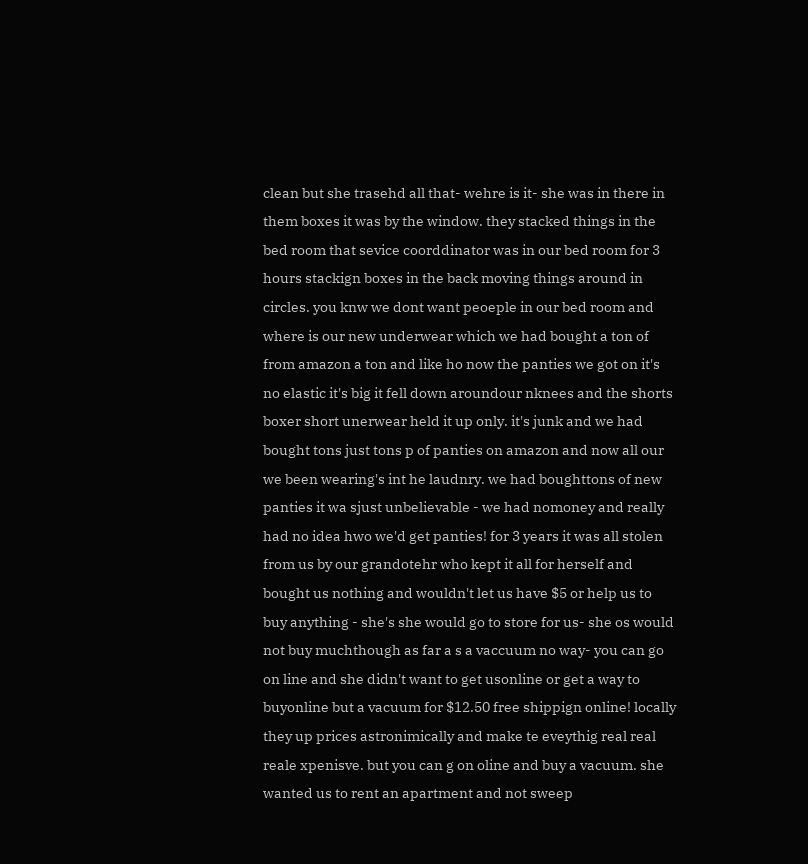clean but she trasehd all that- wehre is it- she was in there in them boxes it was by the window. they stacked things in the bed room that sevice coorddinator was in our bed room for 3 hours stackign boxes in the back moving things around in circles. you knw we dont want peoeple in our bed room and where is our new underwear which we had bought a ton of from amazon a ton and like ho now the panties we got on it's no elastic it's big it fell down aroundour nknees and the shorts boxer short unerwear held it up only. it's junk and we had bought tons just tons p of panties on amazon and now all our we been wearing's int he laudnry. we had boughttons of new panties it wa sjust unbelievable - we had nomoney and really had no idea hwo we'd get panties! for 3 years it was all stolen from us by our grandotehr who kept it all for herself and bought us nothing and wouldn't let us have $5 or help us to buy anything - she's she would go to store for us- she os would not buy muchthough as far a s a vaccuum no way- you can go on line and she didn't want to get usonline or get a way to buyonline but a vacuum for $12.50 free shippign online! locally they up prices astronimically and make te eveythig real real reale xpenisve. but you can g on oline and buy a vacuum. she wanted us to rent an apartment and not sweep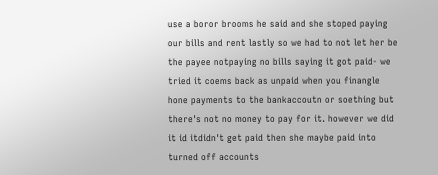use a boror brooms he said and she stoped paying our bills and rent lastly so we had to not let her be the payee notpaying no bills saying it got paid- we tried it coems back as unpaid when you finangle hone payments to the bankaccoutn or soething but there's not no money to pay for it. however we did it id itdidn't get paid then she maybe paid into turned off accounts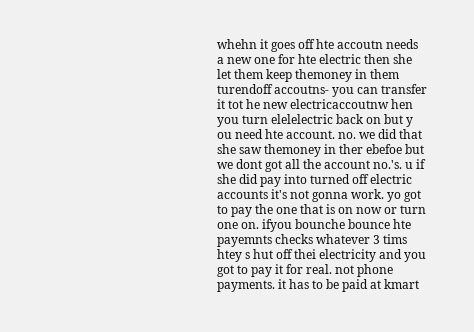whehn it goes off hte accoutn needs a new one for hte electric then she let them keep themoney in them turendoff accoutns- you can transfer it tot he new electricaccoutnw hen you turn elelelectric back on but y ou need hte account. no. we did that she saw themoney in ther ebefoe but we dont got all the account no.'s. u if she did pay into turned off electric accounts it's not gonna work. yo got to pay the one that is on now or turn one on. ifyou bounche bounce hte payemnts checks whatever 3 tims htey s hut off thei electricity and you got to pay it for real. not phone payments. it has to be paid at kmart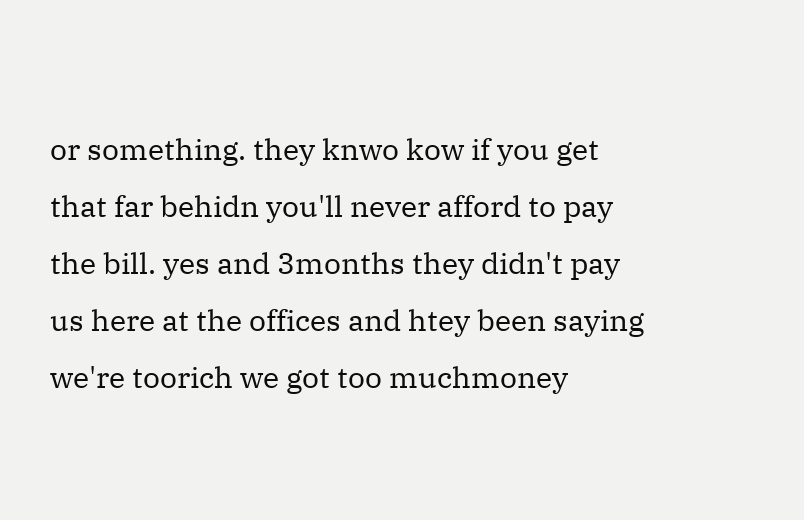or something. they knwo kow if you get that far behidn you'll never afford to pay the bill. yes and 3months they didn't pay us here at the offices and htey been saying we're toorich we got too muchmoney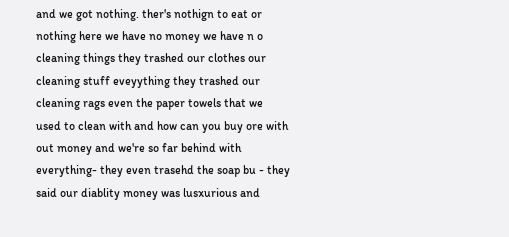and we got nothing. ther's nothign to eat or nothing here we have no money we have n o cleaning things they trashed our clothes our cleaning stuff eveyything they trashed our cleaning rags even the paper towels that we used to clean with and how can you buy ore with out money and we're so far behind with everything- they even trasehd the soap bu - they said our diablity money was lusxurious and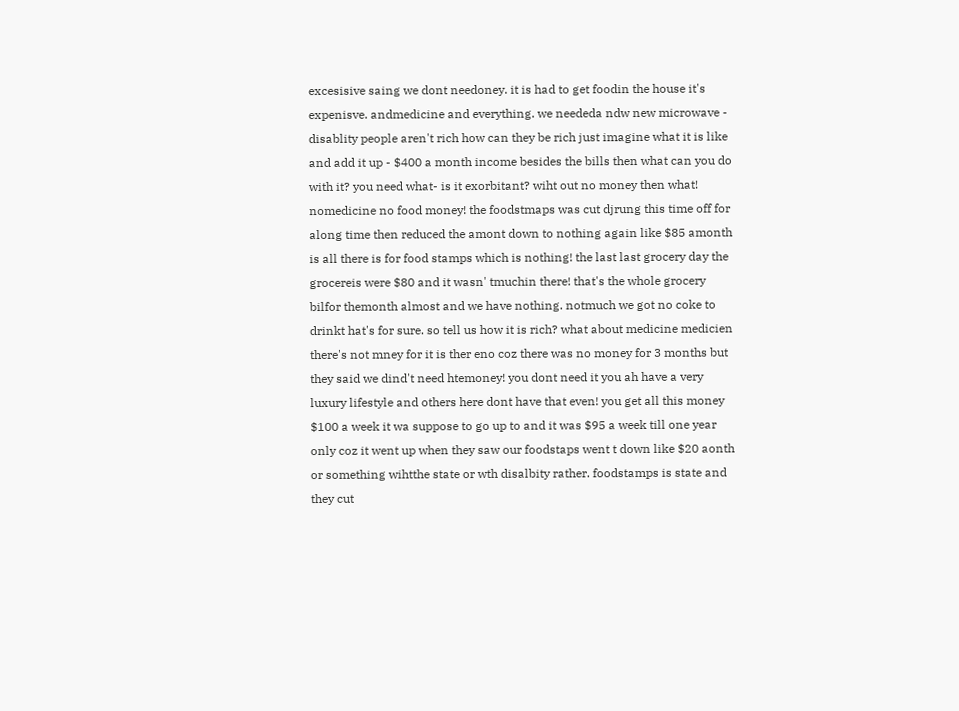excesisive saing we dont needoney. it is had to get foodin the house it's expenisve. andmedicine and everything. we neededa ndw new microwave - disablity people aren't rich how can they be rich just imagine what it is like and add it up - $400 a month income besides the bills then what can you do with it? you need what- is it exorbitant? wiht out no money then what! nomedicine no food money! the foodstmaps was cut djrung this time off for along time then reduced the amont down to nothing again like $85 amonth is all there is for food stamps which is nothing! the last last grocery day the grocereis were $80 and it wasn' tmuchin there! that's the whole grocery bilfor themonth almost and we have nothing. notmuch we got no coke to drinkt hat's for sure. so tell us how it is rich? what about medicine medicien there's not mney for it is ther eno coz there was no money for 3 months but they said we dind't need htemoney! you dont need it you ah have a very luxury lifestyle and others here dont have that even! you get all this money $100 a week it wa suppose to go up to and it was $95 a week till one year only coz it went up when they saw our foodstaps went t down like $20 aonth or something wihtthe state or wth disalbity rather. foodstamps is state and they cut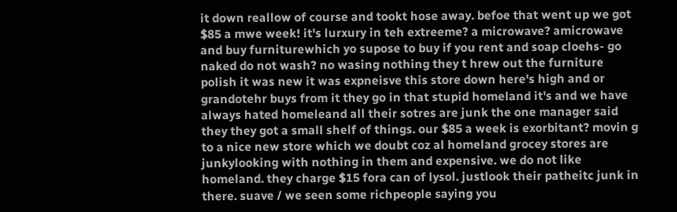it down reallow of course and tookt hose away. befoe that went up we got $85 a mwe week! it's lurxury in teh extreeme? a microwave? amicrowave and buy furniturewhich yo supose to buy if you rent and soap cloehs- go naked do not wash? no wasing nothing they t hrew out the furniture polish it was new it was expneisve this store down here's high and or grandotehr buys from it they go in that stupid homeland it's and we have always hated homeleand all their sotres are junk the one manager said they they got a small shelf of things. our $85 a week is exorbitant? movin g to a nice new store which we doubt coz al homeland grocey stores are junkylooking with nothing in them and expensive. we do not like homeland. they charge $15 fora can of lysol. justlook their patheitc junk in there. suave / we seen some richpeople saying you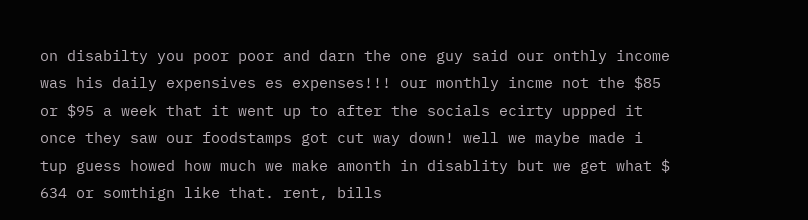on disabilty you poor poor and darn the one guy said our onthly income was his daily expensives es expenses!!! our monthly incme not the $85 or $95 a week that it went up to after the socials ecirty uppped it once they saw our foodstamps got cut way down! well we maybe made i tup guess howed how much we make amonth in disablity but we get what $ 634 or somthign like that. rent, bills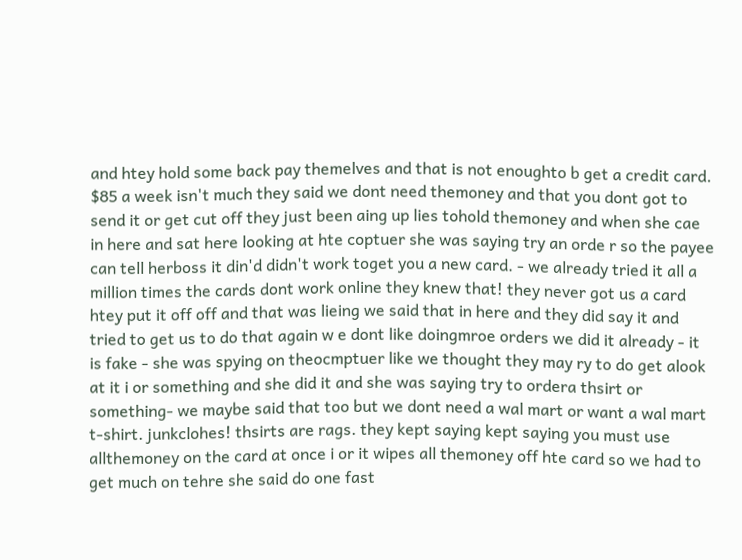and htey hold some back pay themelves and that is not enoughto b get a credit card. $85 a week isn't much they said we dont need themoney and that you dont got to send it or get cut off they just been aing up lies tohold themoney and when she cae in here and sat here looking at hte coptuer she was saying try an orde r so the payee can tell herboss it din'd didn't work toget you a new card. - we already tried it all a million times the cards dont work online they knew that! they never got us a card htey put it off off and that was lieing we said that in here and they did say it and tried to get us to do that again w e dont like doingmroe orders we did it already - it is fake - she was spying on theocmptuer like we thought they may ry to do get alook at it i or something and she did it and she was saying try to ordera thsirt or something- we maybe said that too but we dont need a wal mart or want a wal mart t-shirt. junkclohes! thsirts are rags. they kept saying kept saying you must use allthemoney on the card at once i or it wipes all themoney off hte card so we had to get much on tehre she said do one fast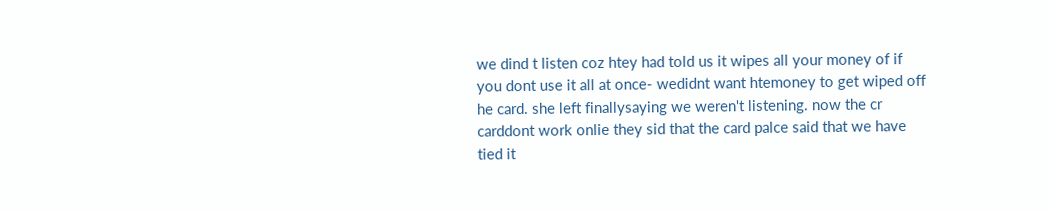we dind t listen coz htey had told us it wipes all your money of if you dont use it all at once- wedidnt want htemoney to get wiped off he card. she left finallysaying we weren't listening. now the cr carddont work onlie they sid that the card palce said that we have tied it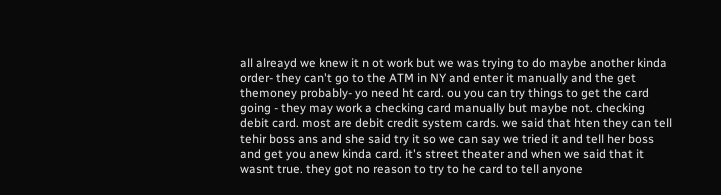all alreayd we knew it n ot work but we was trying to do maybe another kinda order- they can't go to the ATM in NY and enter it manually and the get themoney probably- yo need ht card. ou you can try things to get the card going - they may work a checking card manually but maybe not. checking debit card. most are debit credit system cards. we said that hten they can tell tehir boss ans and she said try it so we can say we tried it and tell her boss and get you anew kinda card. it's street theater and when we said that it wasnt true. they got no reason to try to he card to tell anyone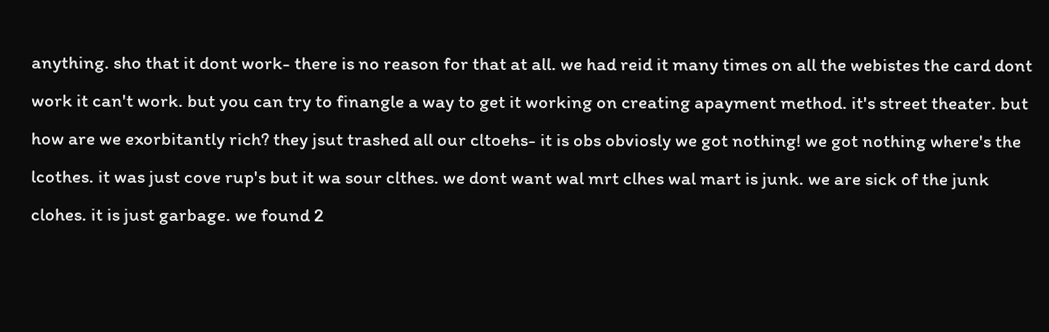anything. sho that it dont work- there is no reason for that at all. we had reid it many times on all the webistes the card dont work it can't work. but you can try to finangle a way to get it working on creating apayment method. it's street theater. but how are we exorbitantly rich? they jsut trashed all our cltoehs- it is obs obviosly we got nothing! we got nothing where's the lcothes. it was just cove rup's but it wa sour clthes. we dont want wal mrt clhes wal mart is junk. we are sick of the junk clohes. it is just garbage. we found 2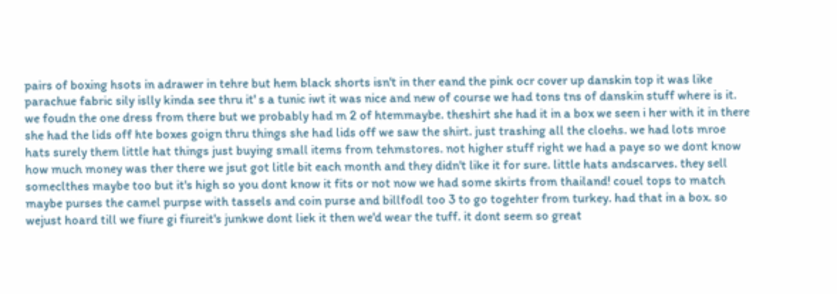pairs of boxing hsots in adrawer in tehre but hem black shorts isn't in ther eand the pink ocr cover up danskin top it was like parachue fabric sily islly kinda see thru it' s a tunic iwt it was nice and new of course we had tons tns of danskin stuff where is it. we foudn the one dress from there but we probably had m 2 of htemmaybe. theshirt she had it in a box we seen i her with it in there she had the lids off hte boxes goign thru things she had lids off we saw the shirt. just trashing all the cloehs. we had lots mroe hats surely them little hat things just buying small items from tehmstores. not higher stuff right we had a paye so we dont know how much money was ther there we jsut got litle bit each month and they didn't like it for sure. little hats andscarves. they sell someclthes maybe too but it's high so you dont know it fits or not now we had some skirts from thailand! couel tops to match maybe purses the camel purpse with tassels and coin purse and billfodl too 3 to go togehter from turkey. had that in a box. so wejust hoard till we fiure gi fiureit's junkwe dont liek it then we'd wear the tuff. it dont seem so great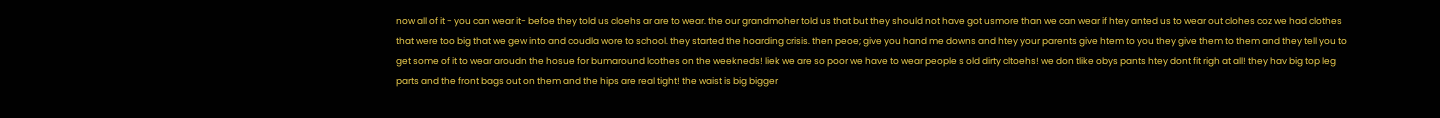now all of it - you can wear it- befoe they told us cloehs ar are to wear. the our grandmoher told us that but they should not have got usmore than we can wear if htey anted us to wear out clohes coz we had clothes that were too big that we gew into and coudla wore to school. they started the hoarding crisis. then peoe; give you hand me downs and htey your parents give htem to you they give them to them and they tell you to get some of it to wear aroudn the hosue for bumaround lcothes on the weekneds! liek we are so poor we have to wear people s old dirty cltoehs! we don tlike obys pants htey dont fit righ at all! they hav big top leg parts and the front bags out on them and the hips are real tight! the waist is big bigger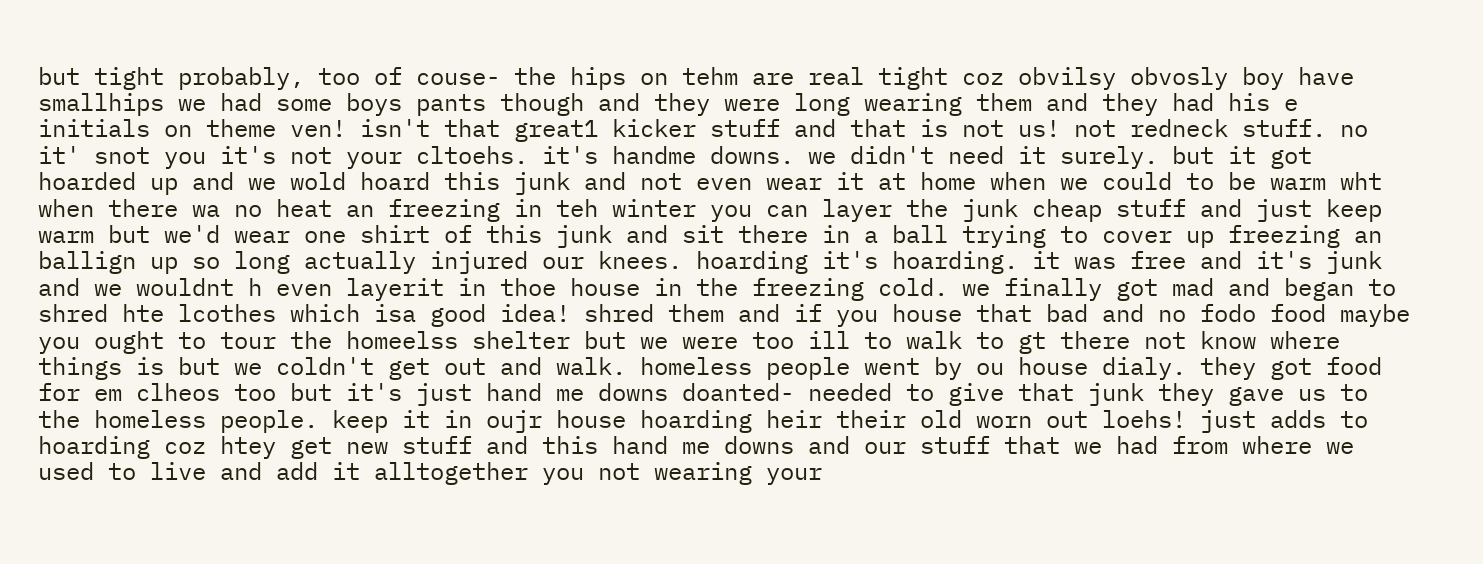but tight probably, too of couse- the hips on tehm are real tight coz obvilsy obvosly boy have smallhips we had some boys pants though and they were long wearing them and they had his e initials on theme ven! isn't that great1 kicker stuff and that is not us! not redneck stuff. no it' snot you it's not your cltoehs. it's handme downs. we didn't need it surely. but it got hoarded up and we wold hoard this junk and not even wear it at home when we could to be warm wht when there wa no heat an freezing in teh winter you can layer the junk cheap stuff and just keep warm but we'd wear one shirt of this junk and sit there in a ball trying to cover up freezing an ballign up so long actually injured our knees. hoarding it's hoarding. it was free and it's junk and we wouldnt h even layerit in thoe house in the freezing cold. we finally got mad and began to shred hte lcothes which isa good idea! shred them and if you house that bad and no fodo food maybe you ought to tour the homeelss shelter but we were too ill to walk to gt there not know where things is but we coldn't get out and walk. homeless people went by ou house dialy. they got food for em clheos too but it's just hand me downs doanted- needed to give that junk they gave us to the homeless people. keep it in oujr house hoarding heir their old worn out loehs! just adds to hoarding coz htey get new stuff and this hand me downs and our stuff that we had from where we used to live and add it alltogether you not wearing your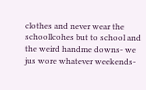clothes and never wear the schoollcohes but to school and the weird handme downs- we jus wore whatever weekends-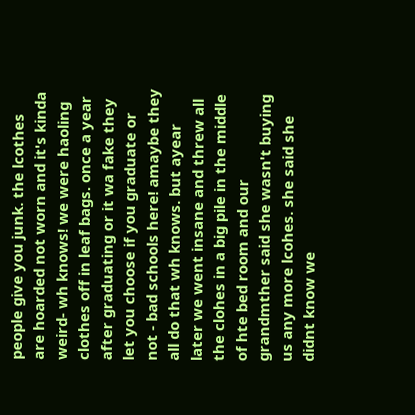people give you junk. the lcothes are hoarded not worn and it's kinda weird- wh knows! we were haoling clothes off in leaf bags. once a year after graduating or it wa fake they let you choose if you graduate or not - bad schools here! amaybe they all do that wh knows. but ayear later we went insane and threw all the clohes in a big pile in the middle of hte bed room and our grandmther said she wasn't buying us any more lcohes. she said she didnt know we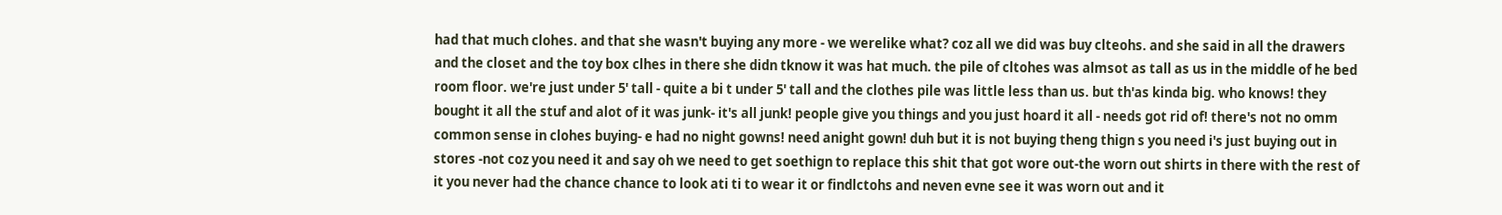had that much clohes. and that she wasn't buying any more - we werelike what? coz all we did was buy clteohs. and she said in all the drawers and the closet and the toy box clhes in there she didn tknow it was hat much. the pile of cltohes was almsot as tall as us in the middle of he bed room floor. we're just under 5' tall - quite a bi t under 5' tall and the clothes pile was little less than us. but th'as kinda big. who knows! they bought it all the stuf and alot of it was junk- it's all junk! people give you things and you just hoard it all - needs got rid of! there's not no omm common sense in clohes buying- e had no night gowns! need anight gown! duh but it is not buying theng thign s you need i's just buying out in stores -not coz you need it and say oh we need to get soethign to replace this shit that got wore out-the worn out shirts in there with the rest of it you never had the chance chance to look ati ti to wear it or findlctohs and neven evne see it was worn out and it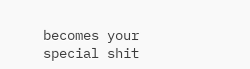becomes your special shit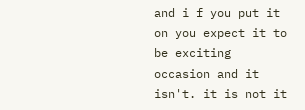and i f you put it on you expect it to be exciting occasion and it isn't. it is not it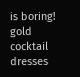is boring! gold cocktail dresses